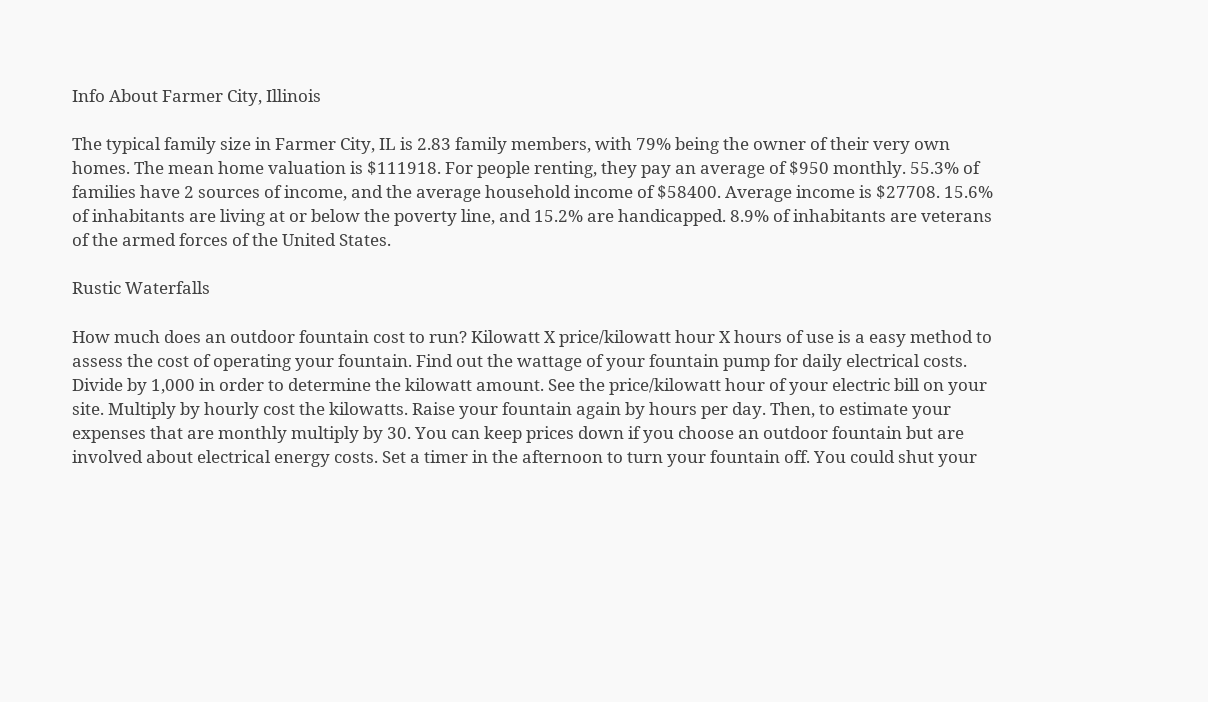Info About Farmer City, Illinois

The typical family size in Farmer City, IL is 2.83 family members, with 79% being the owner of their very own homes. The mean home valuation is $111918. For people renting, they pay an average of $950 monthly. 55.3% of families have 2 sources of income, and the average household income of $58400. Average income is $27708. 15.6% of inhabitants are living at or below the poverty line, and 15.2% are handicapped. 8.9% of inhabitants are veterans of the armed forces of the United States.

Rustic Waterfalls

How much does an outdoor fountain cost to run? Kilowatt X price/kilowatt hour X hours of use is a easy method to assess the cost of operating your fountain. Find out the wattage of your fountain pump for daily electrical costs. Divide by 1,000 in order to determine the kilowatt amount. See the price/kilowatt hour of your electric bill on your site. Multiply by hourly cost the kilowatts. Raise your fountain again by hours per day. Then, to estimate your expenses that are monthly multiply by 30. You can keep prices down if you choose an outdoor fountain but are involved about electrical energy costs. Set a timer in the afternoon to turn your fountain off. You could shut your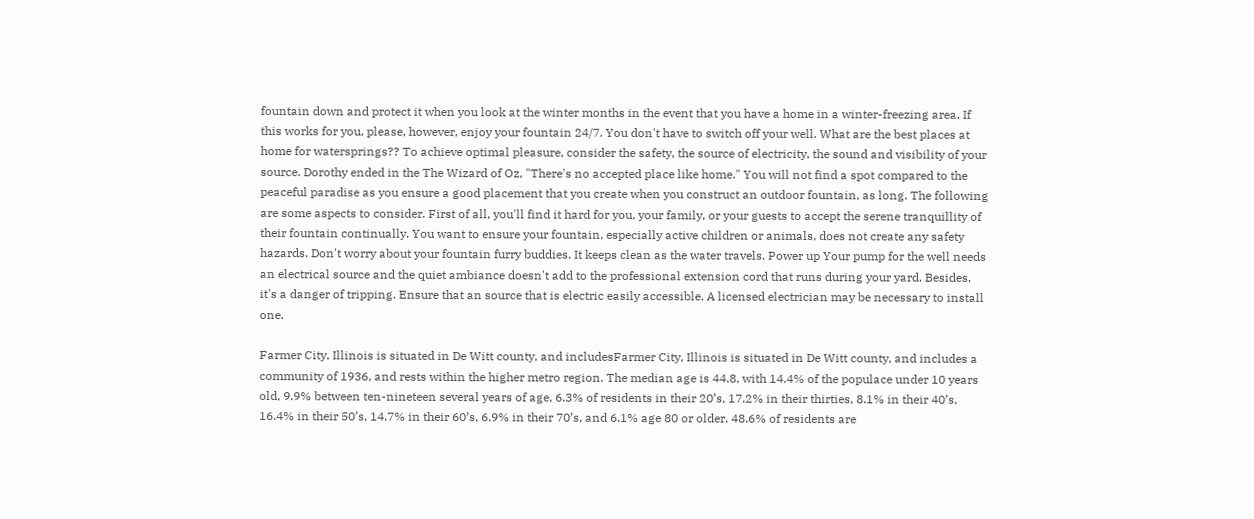fountain down and protect it when you look at the winter months in the event that you have a home in a winter-freezing area. If this works for you, please, however, enjoy your fountain 24/7. You don't have to switch off your well. What are the best places at home for watersprings?? To achieve optimal pleasure, consider the safety, the source of electricity, the sound and visibility of your source. Dorothy ended in the The Wizard of Oz, "There's no accepted place like home." You will not find a spot compared to the peaceful paradise as you ensure a good placement that you create when you construct an outdoor fountain, as long. The following are some aspects to consider. First of all, you'll find it hard for you, your family, or your guests to accept the serene tranquillity of their fountain continually. You want to ensure your fountain, especially active children or animals, does not create any safety hazards. Don't worry about your fountain furry buddies. It keeps clean as the water travels. Power up Your pump for the well needs an electrical source and the quiet ambiance doesn't add to the professional extension cord that runs during your yard. Besides, it's a danger of tripping. Ensure that an source that is electric easily accessible. A licensed electrician may be necessary to install one.

Farmer City, Illinois is situated in De Witt county, and includesFarmer City, Illinois is situated in De Witt county, and includes a community of 1936, and rests within the higher metro region. The median age is 44.8, with 14.4% of the populace under 10 years old, 9.9% between ten-nineteen several years of age, 6.3% of residents in their 20’s, 17.2% in their thirties, 8.1% in their 40’s, 16.4% in their 50’s, 14.7% in their 60’s, 6.9% in their 70’s, and 6.1% age 80 or older. 48.6% of residents are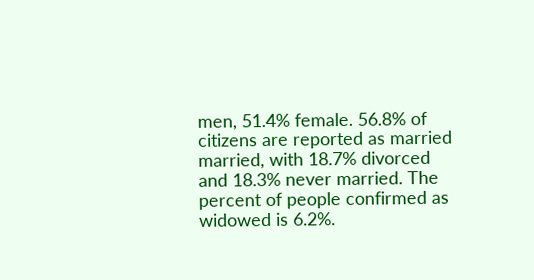men, 51.4% female. 56.8% of citizens are reported as married married, with 18.7% divorced and 18.3% never married. The percent of people confirmed as widowed is 6.2%.